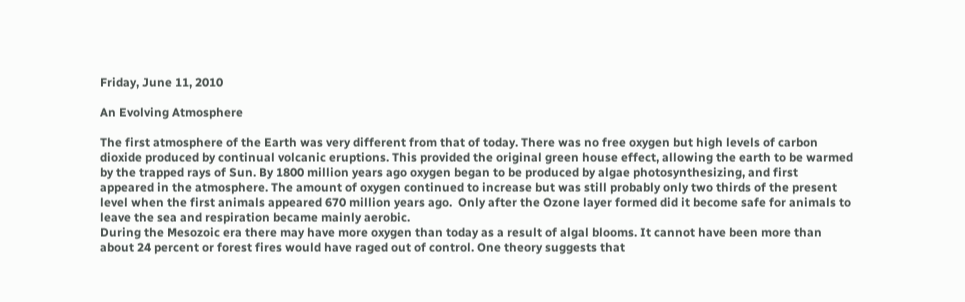Friday, June 11, 2010

An Evolving Atmosphere

The first atmosphere of the Earth was very different from that of today. There was no free oxygen but high levels of carbon dioxide produced by continual volcanic eruptions. This provided the original green house effect, allowing the earth to be warmed by the trapped rays of Sun. By 1800 million years ago oxygen began to be produced by algae photosynthesizing, and first appeared in the atmosphere. The amount of oxygen continued to increase but was still probably only two thirds of the present level when the first animals appeared 670 million years ago.  Only after the Ozone layer formed did it become safe for animals to leave the sea and respiration became mainly aerobic.
During the Mesozoic era there may have more oxygen than today as a result of algal blooms. It cannot have been more than about 24 percent or forest fires would have raged out of control. One theory suggests that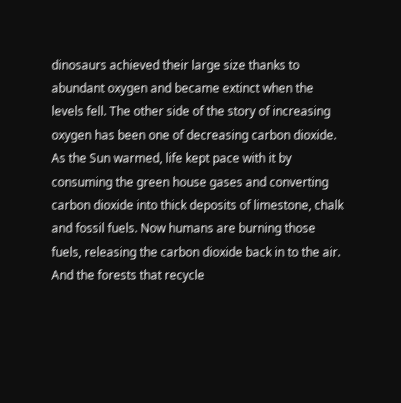dinosaurs achieved their large size thanks to abundant oxygen and became extinct when the levels fell. The other side of the story of increasing oxygen has been one of decreasing carbon dioxide. As the Sun warmed, life kept pace with it by consuming the green house gases and converting carbon dioxide into thick deposits of limestone, chalk and fossil fuels. Now humans are burning those fuels, releasing the carbon dioxide back in to the air. And the forests that recycle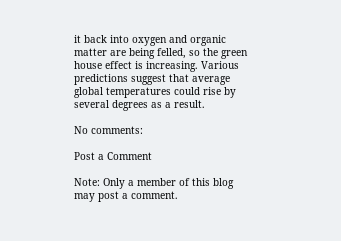it back into oxygen and organic matter are being felled, so the green house effect is increasing. Various predictions suggest that average global temperatures could rise by several degrees as a result.

No comments:

Post a Comment

Note: Only a member of this blog may post a comment.